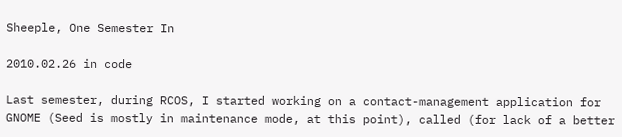Sheeple, One Semester In

2010.02.26 in code

Last semester, during RCOS, I started working on a contact-management application for GNOME (Seed is mostly in maintenance mode, at this point), called (for lack of a better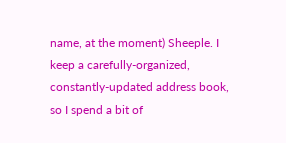name, at the moment) Sheeple. I keep a carefully-organized, constantly-updated address book, so I spend a bit of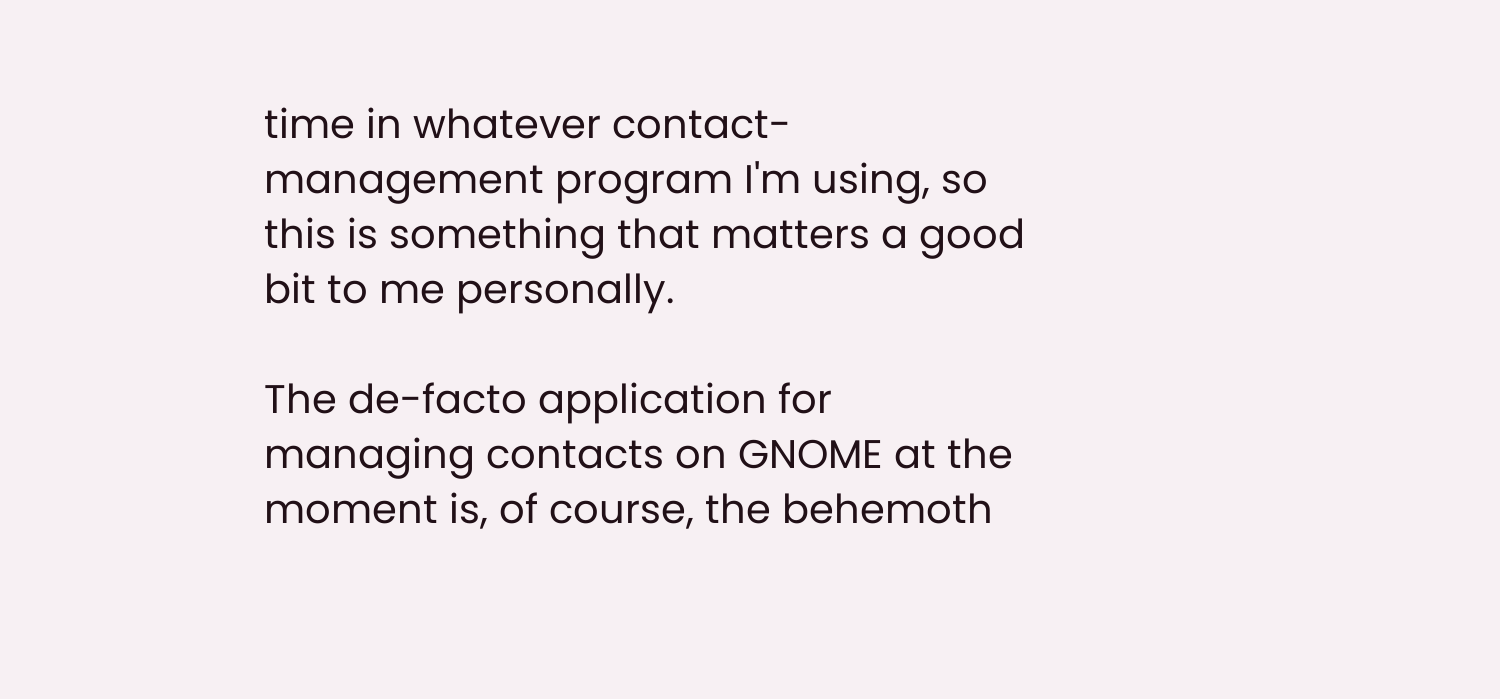time in whatever contact-management program I'm using, so this is something that matters a good bit to me personally.

The de-facto application for managing contacts on GNOME at the moment is, of course, the behemoth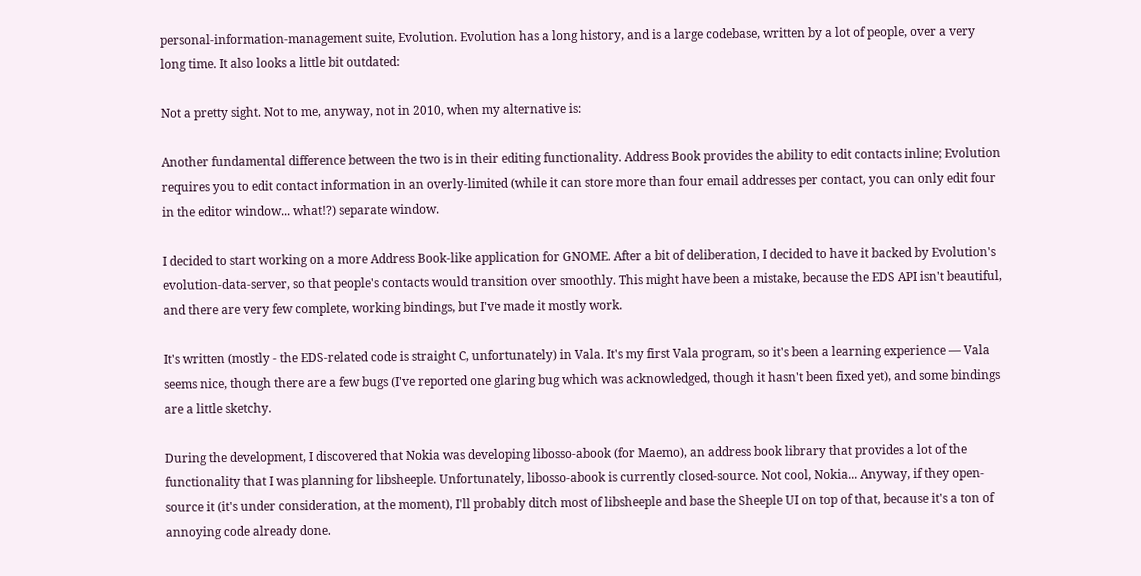personal-information-management suite, Evolution. Evolution has a long history, and is a large codebase, written by a lot of people, over a very long time. It also looks a little bit outdated:

Not a pretty sight. Not to me, anyway, not in 2010, when my alternative is:

Another fundamental difference between the two is in their editing functionality. Address Book provides the ability to edit contacts inline; Evolution requires you to edit contact information in an overly-limited (while it can store more than four email addresses per contact, you can only edit four in the editor window... what!?) separate window.

I decided to start working on a more Address Book-like application for GNOME. After a bit of deliberation, I decided to have it backed by Evolution's evolution-data-server, so that people's contacts would transition over smoothly. This might have been a mistake, because the EDS API isn't beautiful, and there are very few complete, working bindings, but I've made it mostly work.

It's written (mostly - the EDS-related code is straight C, unfortunately) in Vala. It's my first Vala program, so it's been a learning experience — Vala seems nice, though there are a few bugs (I've reported one glaring bug which was acknowledged, though it hasn't been fixed yet), and some bindings are a little sketchy.

During the development, I discovered that Nokia was developing libosso-abook (for Maemo), an address book library that provides a lot of the functionality that I was planning for libsheeple. Unfortunately, libosso-abook is currently closed-source. Not cool, Nokia... Anyway, if they open-source it (it's under consideration, at the moment), I'll probably ditch most of libsheeple and base the Sheeple UI on top of that, because it's a ton of annoying code already done.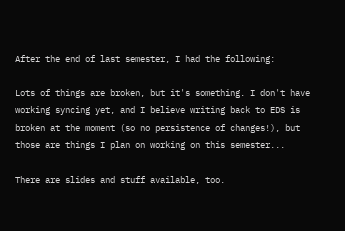After the end of last semester, I had the following:

Lots of things are broken, but it's something. I don't have working syncing yet, and I believe writing back to EDS is broken at the moment (so no persistence of changes!), but those are things I plan on working on this semester...

There are slides and stuff available, too.